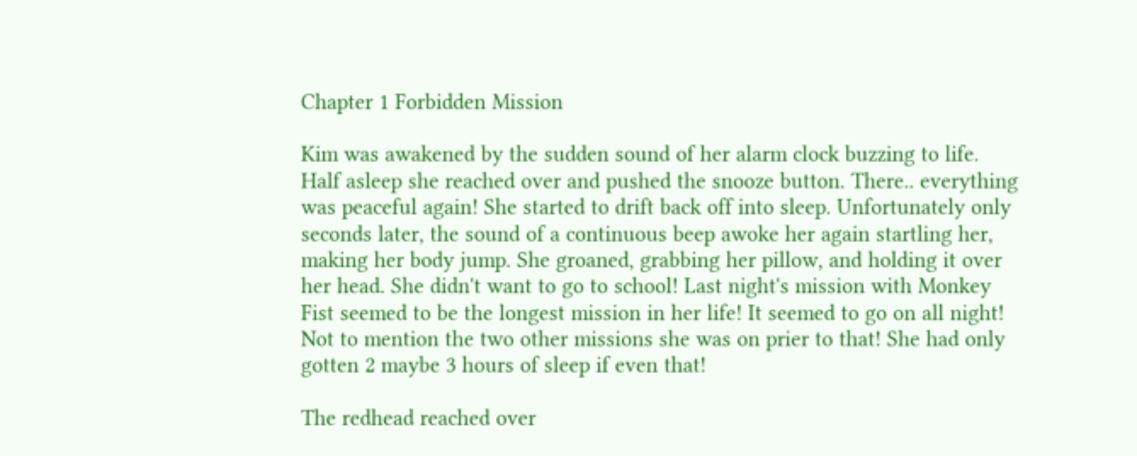Chapter 1 Forbidden Mission

Kim was awakened by the sudden sound of her alarm clock buzzing to life. Half asleep she reached over and pushed the snooze button. There.. everything was peaceful again! She started to drift back off into sleep. Unfortunately only seconds later, the sound of a continuous beep awoke her again startling her, making her body jump. She groaned, grabbing her pillow, and holding it over her head. She didn't want to go to school! Last night's mission with Monkey Fist seemed to be the longest mission in her life! It seemed to go on all night! Not to mention the two other missions she was on prier to that! She had only gotten 2 maybe 3 hours of sleep if even that!

The redhead reached over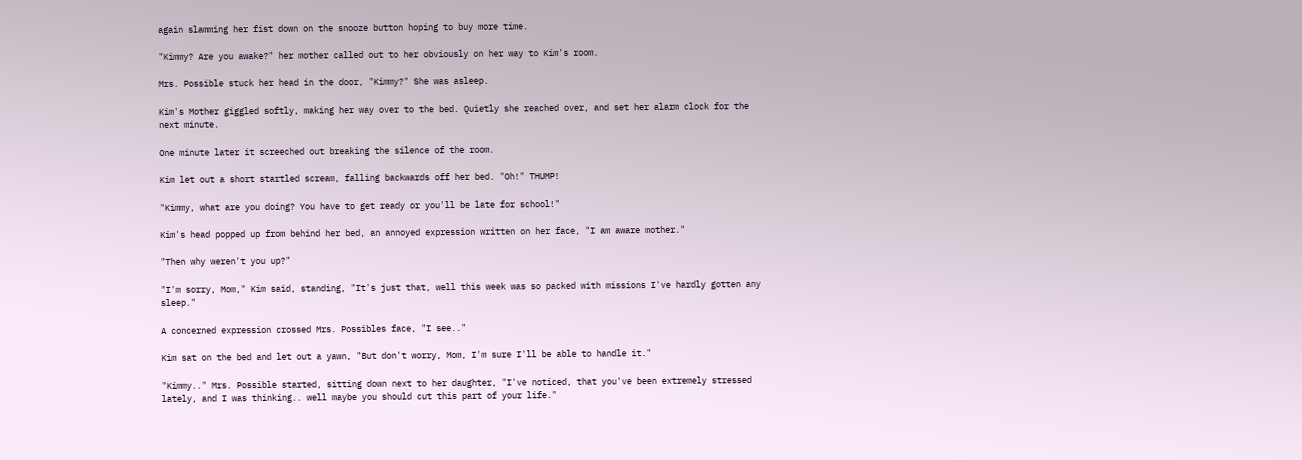again slamming her fist down on the snooze button hoping to buy more time.

"Kimmy? Are you awake?" her mother called out to her obviously on her way to Kim's room.

Mrs. Possible stuck her head in the door, "Kimmy?" She was asleep.

Kim's Mother giggled softly, making her way over to the bed. Quietly she reached over, and set her alarm clock for the next minute.

One minute later it screeched out breaking the silence of the room.

Kim let out a short startled scream, falling backwards off her bed. "Oh!" THUMP!

"Kimmy, what are you doing? You have to get ready or you'll be late for school!"

Kim's head popped up from behind her bed, an annoyed expression written on her face, "I am aware mother."

"Then why weren't you up?"

"I'm sorry, Mom," Kim said, standing, "It's just that, well this week was so packed with missions I've hardly gotten any sleep."

A concerned expression crossed Mrs. Possibles face, "I see.."

Kim sat on the bed and let out a yawn, "But don't worry, Mom, I'm sure I'll be able to handle it."

"Kimmy.." Mrs. Possible started, sitting down next to her daughter, "I've noticed, that you've been extremely stressed lately, and I was thinking.. well maybe you should cut this part of your life."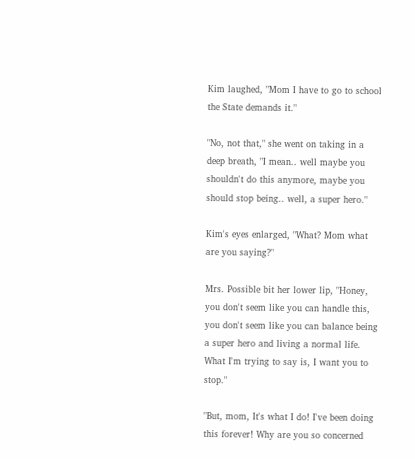Kim laughed, "Mom I have to go to school the State demands it."

"No, not that," she went on taking in a deep breath, "I mean.. well maybe you shouldn't do this anymore, maybe you should stop being.. well, a super hero."

Kim's eyes enlarged, "What? Mom what are you saying?"

Mrs. Possible bit her lower lip, "Honey, you don't seem like you can handle this, you don't seem like you can balance being a super hero and living a normal life. What I'm trying to say is, I want you to stop."

"But, mom, It's what I do! I've been doing this forever! Why are you so concerned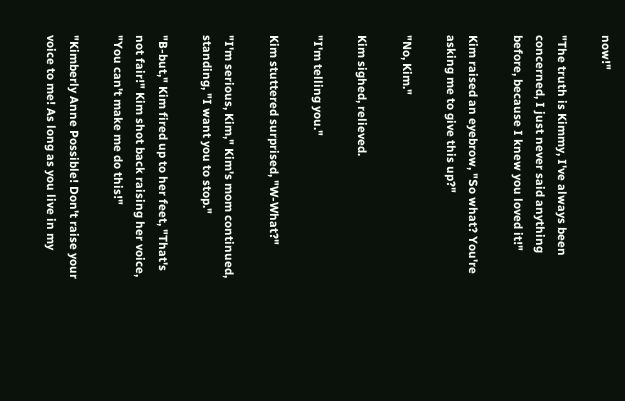now!"

"The truth is Kimmy, I've always been concerned, I just never said anything before, because I knew you loved it!"

Kim raised an eyebrow, "So what? You're asking me to give this up?"

"No, Kim."

Kim sighed, relieved.

"I'm telling you."

Kim stuttered surprised, "W-What?"

"I'm serious, Kim," Kim's mom continued, standing, "I want you to stop."

"B-but," Kim fired up to her feet, "That's not fair!" Kim shot back raising her voice, "You can't make me do this!"

"Kimberly Anne Possible! Don't raise your voice to me! As long as you live in my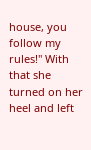house, you follow my rules!" With that she turned on her heel and left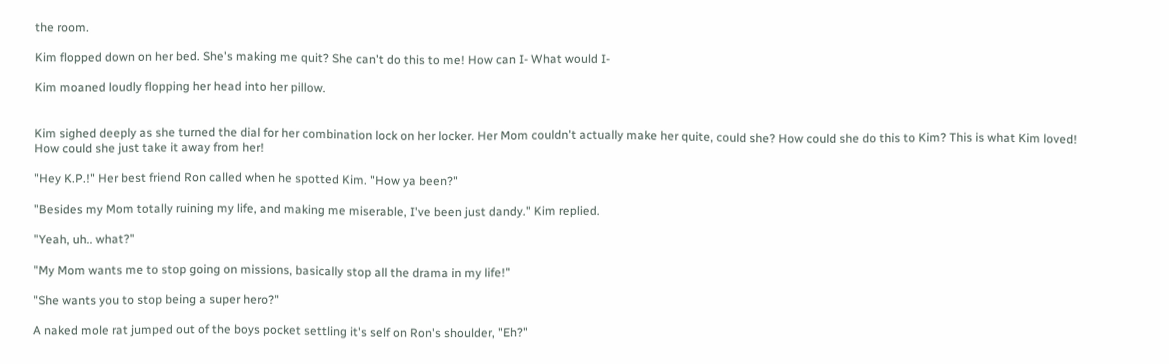the room.

Kim flopped down on her bed. She's making me quit? She can't do this to me! How can I- What would I-

Kim moaned loudly flopping her head into her pillow.


Kim sighed deeply as she turned the dial for her combination lock on her locker. Her Mom couldn't actually make her quite, could she? How could she do this to Kim? This is what Kim loved! How could she just take it away from her!

"Hey K.P.!" Her best friend Ron called when he spotted Kim. "How ya been?"

"Besides my Mom totally ruining my life, and making me miserable, I've been just dandy." Kim replied.

"Yeah, uh.. what?"

"My Mom wants me to stop going on missions, basically stop all the drama in my life!"

"She wants you to stop being a super hero?"

A naked mole rat jumped out of the boys pocket settling it's self on Ron's shoulder, "Eh?"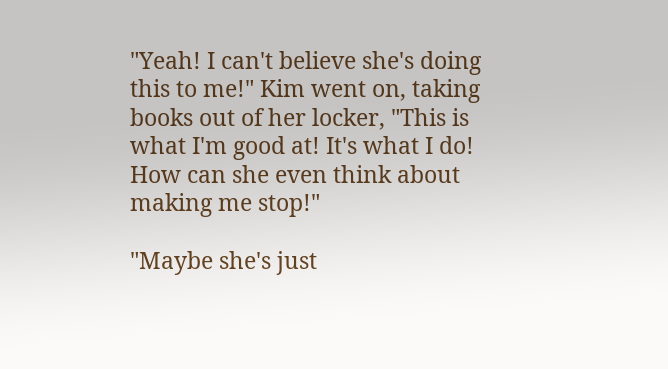"Yeah! I can't believe she's doing this to me!" Kim went on, taking books out of her locker, "This is what I'm good at! It's what I do! How can she even think about making me stop!"

"Maybe she's just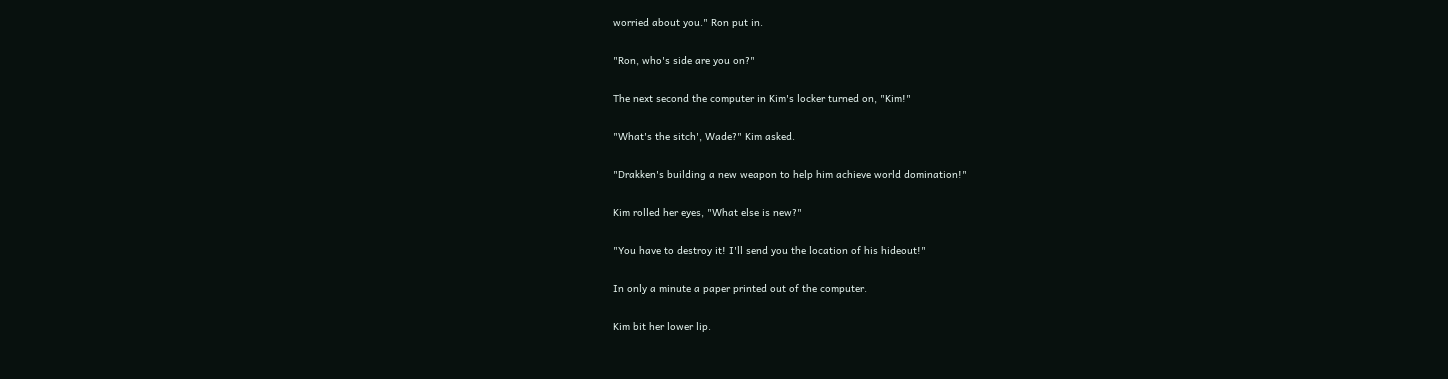worried about you." Ron put in.

"Ron, who's side are you on?"

The next second the computer in Kim's locker turned on, "Kim!"

"What's the sitch', Wade?" Kim asked.

"Drakken's building a new weapon to help him achieve world domination!"

Kim rolled her eyes, "What else is new?"

"You have to destroy it! I'll send you the location of his hideout!"

In only a minute a paper printed out of the computer.

Kim bit her lower lip.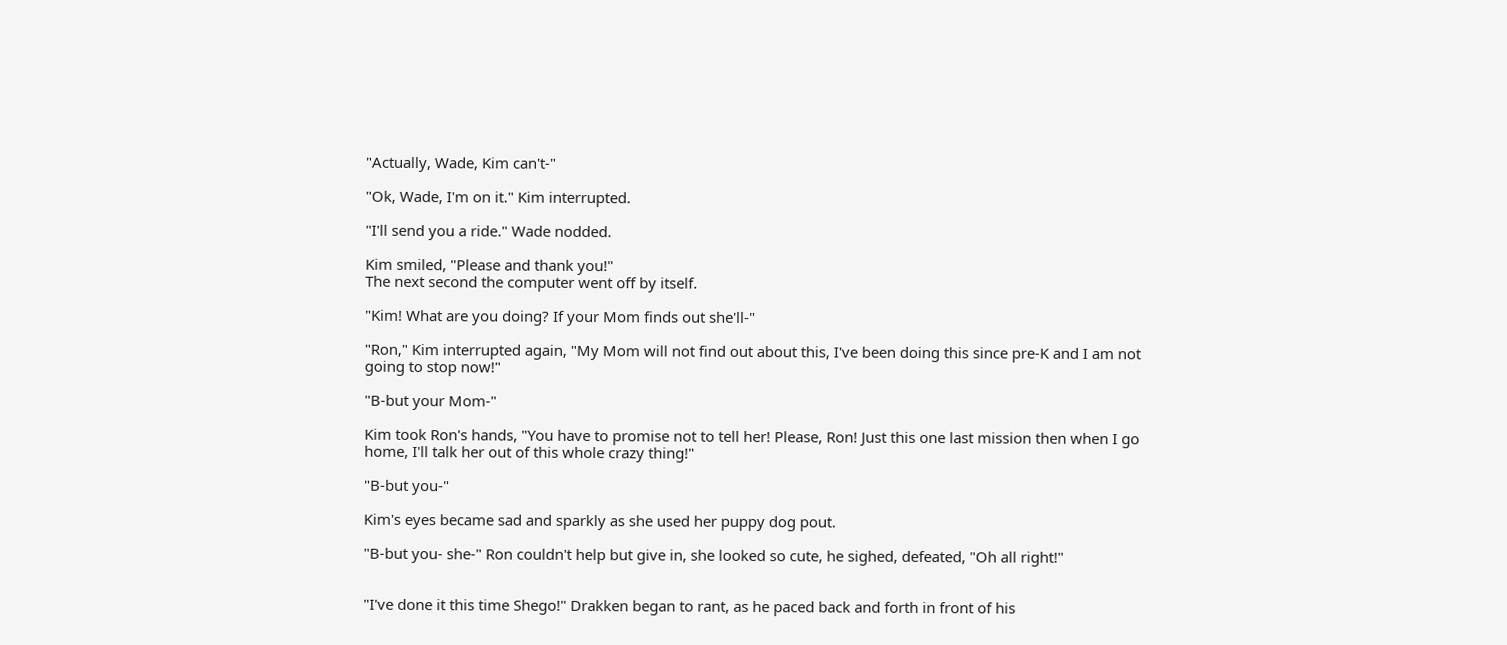"Actually, Wade, Kim can't-"

"Ok, Wade, I'm on it." Kim interrupted.

"I'll send you a ride." Wade nodded.

Kim smiled, "Please and thank you!"
The next second the computer went off by itself.

"Kim! What are you doing? If your Mom finds out she'll-"

"Ron," Kim interrupted again, "My Mom will not find out about this, I've been doing this since pre-K and I am not going to stop now!"

"B-but your Mom-"

Kim took Ron's hands, "You have to promise not to tell her! Please, Ron! Just this one last mission then when I go home, I'll talk her out of this whole crazy thing!"

"B-but you-"

Kim's eyes became sad and sparkly as she used her puppy dog pout.

"B-but you- she-" Ron couldn't help but give in, she looked so cute, he sighed, defeated, "Oh all right!"


"I've done it this time Shego!" Drakken began to rant, as he paced back and forth in front of his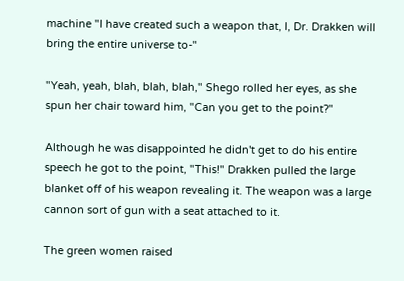machine "I have created such a weapon that, I, Dr. Drakken will bring the entire universe to-"

"Yeah, yeah, blah, blah, blah," Shego rolled her eyes, as she spun her chair toward him, "Can you get to the point?"

Although he was disappointed he didn't get to do his entire speech he got to the point, "This!" Drakken pulled the large blanket off of his weapon revealing it. The weapon was a large cannon sort of gun with a seat attached to it.

The green women raised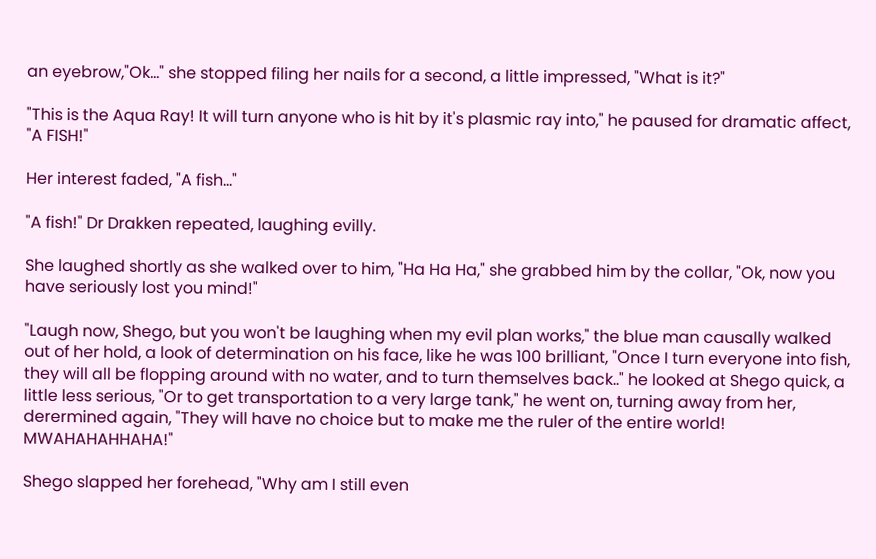an eyebrow,"Ok..." she stopped filing her nails for a second, a little impressed, "What is it?"

"This is the Aqua Ray! It will turn anyone who is hit by it's plasmic ray into," he paused for dramatic affect, "A FISH!"

Her interest faded, "A fish..."

"A fish!" Dr Drakken repeated, laughing evilly.

She laughed shortly as she walked over to him, "Ha Ha Ha," she grabbed him by the collar, "Ok, now you have seriously lost you mind!"

"Laugh now, Shego, but you won't be laughing when my evil plan works," the blue man causally walked out of her hold, a look of determination on his face, like he was 100 brilliant, "Once I turn everyone into fish, they will all be flopping around with no water, and to turn themselves back.." he looked at Shego quick, a little less serious, "Or to get transportation to a very large tank," he went on, turning away from her, derermined again, "They will have no choice but to make me the ruler of the entire world! MWAHAHAHHAHA!"

Shego slapped her forehead, "Why am I still even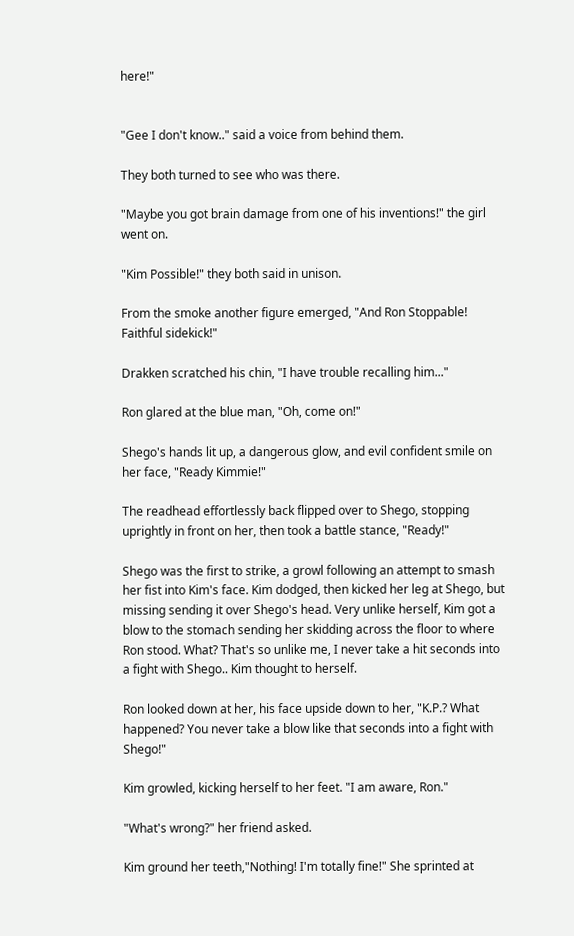here!"


"Gee I don't know.." said a voice from behind them.

They both turned to see who was there.

"Maybe you got brain damage from one of his inventions!" the girl went on.

"Kim Possible!" they both said in unison.

From the smoke another figure emerged, "And Ron Stoppable! Faithful sidekick!"

Drakken scratched his chin, "I have trouble recalling him..."

Ron glared at the blue man, "Oh, come on!"

Shego's hands lit up, a dangerous glow, and evil confident smile on her face, "Ready Kimmie!"

The readhead effortlessly back flipped over to Shego, stopping uprightly in front on her, then took a battle stance, "Ready!"

Shego was the first to strike, a growl following an attempt to smash her fist into Kim's face. Kim dodged, then kicked her leg at Shego, but missing sending it over Shego's head. Very unlike herself, Kim got a blow to the stomach sending her skidding across the floor to where Ron stood. What? That's so unlike me, I never take a hit seconds into a fight with Shego.. Kim thought to herself.

Ron looked down at her, his face upside down to her, "K.P.? What happened? You never take a blow like that seconds into a fight with Shego!"

Kim growled, kicking herself to her feet. "I am aware, Ron."

"What's wrong?" her friend asked.

Kim ground her teeth,"Nothing! I'm totally fine!" She sprinted at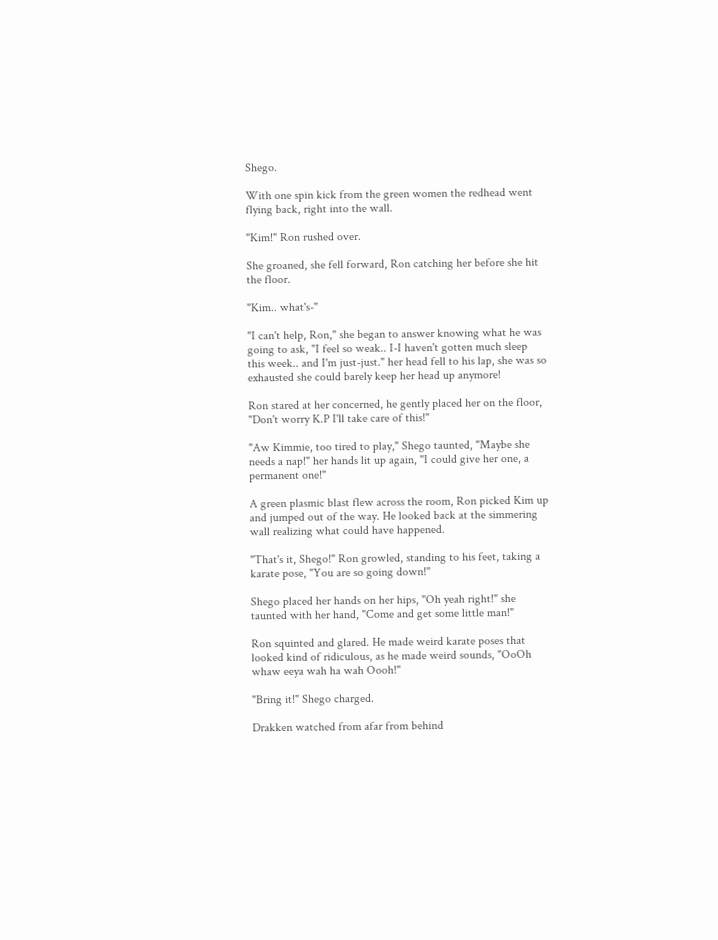Shego.

With one spin kick from the green women the redhead went flying back, right into the wall.

"Kim!" Ron rushed over.

She groaned, she fell forward, Ron catching her before she hit the floor.

"Kim.. what's-"

"I can't help, Ron," she began to answer knowing what he was going to ask, "I feel so weak.. I-I haven't gotten much sleep this week.. and I'm just-just." her head fell to his lap, she was so exhausted she could barely keep her head up anymore!

Ron stared at her concerned, he gently placed her on the floor, "Don't worry K.P I'll take care of this!"

"Aw Kimmie, too tired to play," Shego taunted, "Maybe she needs a nap!" her hands lit up again, "I could give her one, a permanent one!"

A green plasmic blast flew across the room, Ron picked Kim up and jumped out of the way. He looked back at the simmering wall realizing what could have happened.

"That's it, Shego!" Ron growled, standing to his feet, taking a karate pose, "You are so going down!"

Shego placed her hands on her hips, "Oh yeah right!" she taunted with her hand, "Come and get some little man!"

Ron squinted and glared. He made weird karate poses that looked kind of ridiculous, as he made weird sounds, "OoOh whaw eeya wah ha wah Oooh!"

"Bring it!" Shego charged.

Drakken watched from afar from behind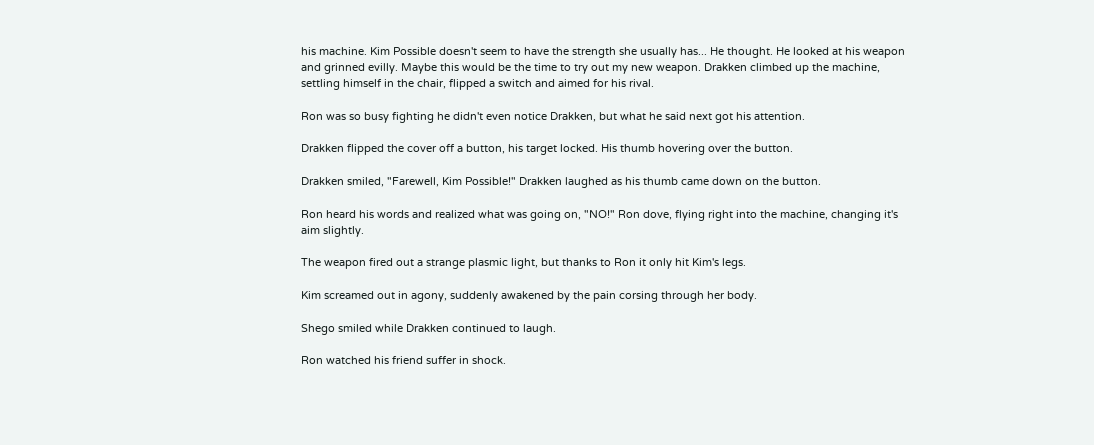his machine. Kim Possible doesn't seem to have the strength she usually has... He thought. He looked at his weapon and grinned evilly. Maybe this would be the time to try out my new weapon. Drakken climbed up the machine, settling himself in the chair, flipped a switch and aimed for his rival.

Ron was so busy fighting he didn't even notice Drakken, but what he said next got his attention.

Drakken flipped the cover off a button, his target locked. His thumb hovering over the button.

Drakken smiled, "Farewell, Kim Possible!" Drakken laughed as his thumb came down on the button.

Ron heard his words and realized what was going on, "NO!" Ron dove, flying right into the machine, changing it's aim slightly.

The weapon fired out a strange plasmic light, but thanks to Ron it only hit Kim's legs.

Kim screamed out in agony, suddenly awakened by the pain corsing through her body.

Shego smiled while Drakken continued to laugh.

Ron watched his friend suffer in shock.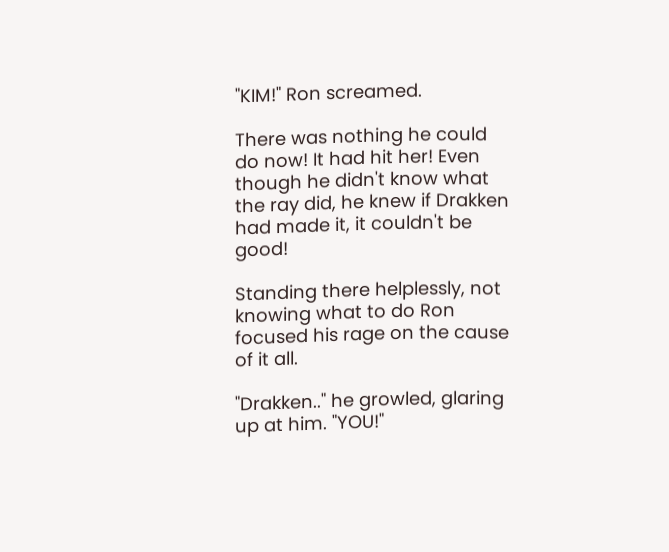"KIM!" Ron screamed.

There was nothing he could do now! It had hit her! Even though he didn't know what the ray did, he knew if Drakken had made it, it couldn't be good!

Standing there helplessly, not knowing what to do Ron focused his rage on the cause of it all.

"Drakken.." he growled, glaring up at him. "YOU!"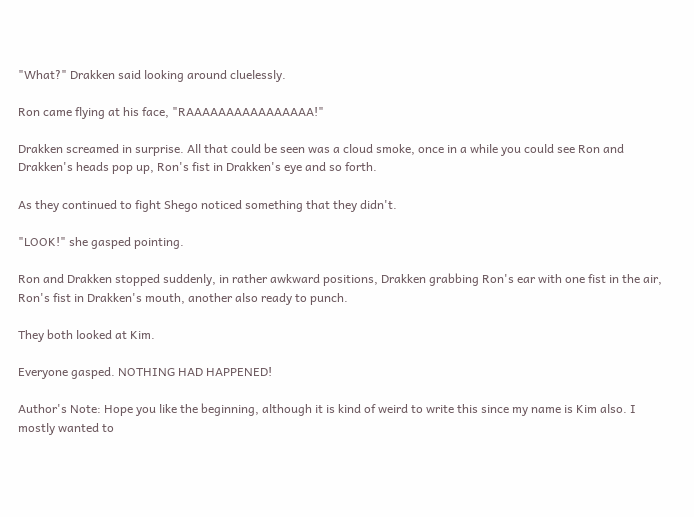"What?" Drakken said looking around cluelessly.

Ron came flying at his face, "RAAAAAAAAAAAAAAAA!"

Drakken screamed in surprise. All that could be seen was a cloud smoke, once in a while you could see Ron and Drakken's heads pop up, Ron's fist in Drakken's eye and so forth.

As they continued to fight Shego noticed something that they didn't.

"LOOK!" she gasped pointing.

Ron and Drakken stopped suddenly, in rather awkward positions, Drakken grabbing Ron's ear with one fist in the air, Ron's fist in Drakken's mouth, another also ready to punch.

They both looked at Kim.

Everyone gasped. NOTHING HAD HAPPENED!

Author's Note: Hope you like the beginning, although it is kind of weird to write this since my name is Kim also. I mostly wanted to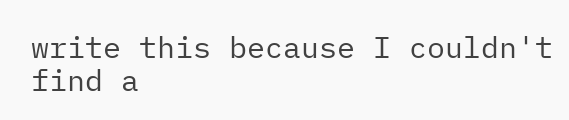write this because I couldn't find a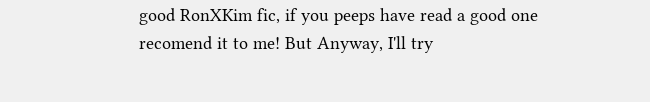good RonXKim fic, if you peeps have read a good one recomend it to me! But Anyway, I'll try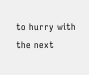to hurry with the next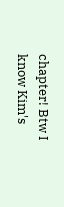chapter! Btw I know Kim's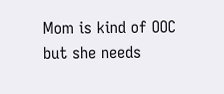Mom is kind of OOC but she needs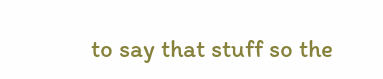to say that stuff so the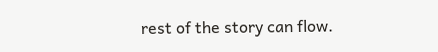rest of the story can flow.